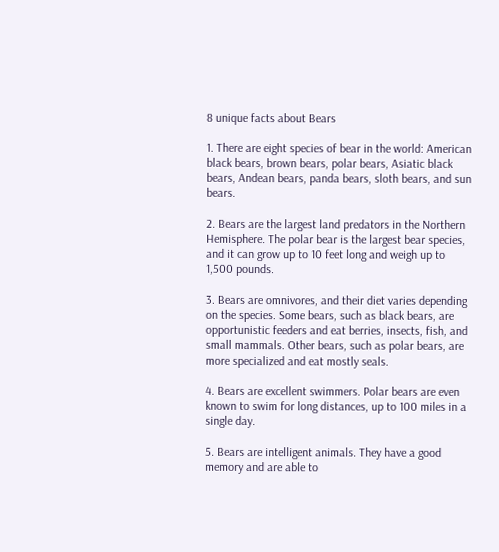8 unique facts about Bears

1. There are eight species of bear in the world: American black bears, brown bears, polar bears, Asiatic black bears, Andean bears, panda bears, sloth bears, and sun bears.

2. Bears are the largest land predators in the Northern Hemisphere. The polar bear is the largest bear species, and it can grow up to 10 feet long and weigh up to 1,500 pounds.

3. Bears are omnivores, and their diet varies depending on the species. Some bears, such as black bears, are opportunistic feeders and eat berries, insects, fish, and small mammals. Other bears, such as polar bears, are more specialized and eat mostly seals.

4. Bears are excellent swimmers. Polar bears are even known to swim for long distances, up to 100 miles in a single day.

5. Bears are intelligent animals. They have a good memory and are able to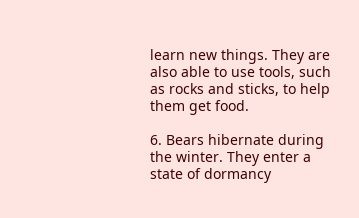learn new things. They are also able to use tools, such as rocks and sticks, to help them get food.

6. Bears hibernate during the winter. They enter a state of dormancy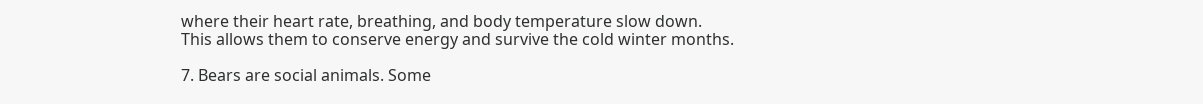where their heart rate, breathing, and body temperature slow down. This allows them to conserve energy and survive the cold winter months.

7. Bears are social animals. Some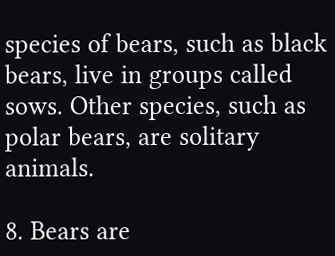species of bears, such as black bears, live in groups called sows. Other species, such as polar bears, are solitary animals.

8. Bears are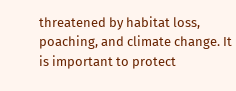threatened by habitat loss, poaching, and climate change. It is important to protect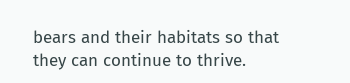bears and their habitats so that they can continue to thrive.